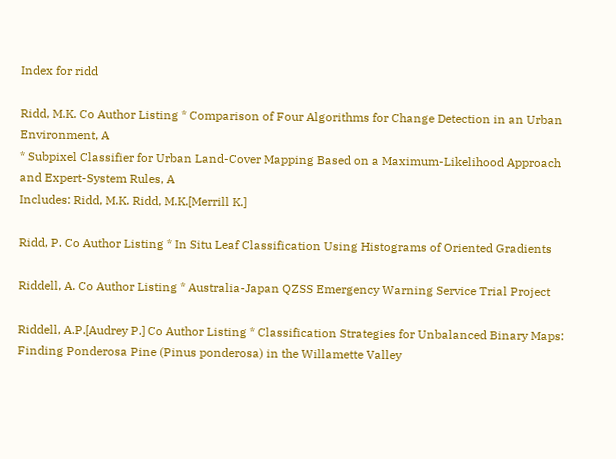Index for ridd

Ridd, M.K. Co Author Listing * Comparison of Four Algorithms for Change Detection in an Urban Environment, A
* Subpixel Classifier for Urban Land-Cover Mapping Based on a Maximum-Likelihood Approach and Expert-System Rules, A
Includes: Ridd, M.K. Ridd, M.K.[Merrill K.]

Ridd, P. Co Author Listing * In Situ Leaf Classification Using Histograms of Oriented Gradients

Riddell, A. Co Author Listing * Australia-Japan QZSS Emergency Warning Service Trial Project

Riddell, A.P.[Audrey P.] Co Author Listing * Classification Strategies for Unbalanced Binary Maps: Finding Ponderosa Pine (Pinus ponderosa) in the Willamette Valley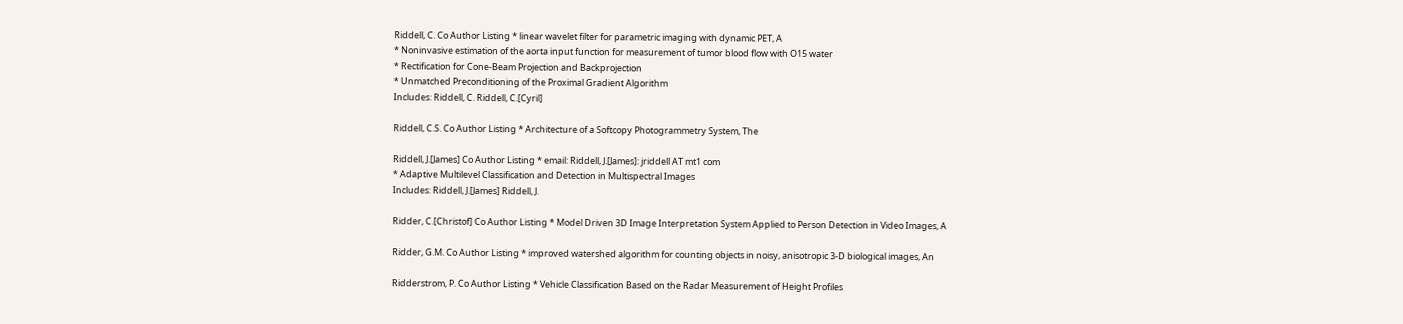Riddell, C. Co Author Listing * linear wavelet filter for parametric imaging with dynamic PET, A
* Noninvasive estimation of the aorta input function for measurement of tumor blood flow with O15 water
* Rectification for Cone-Beam Projection and Backprojection
* Unmatched Preconditioning of the Proximal Gradient Algorithm
Includes: Riddell, C. Riddell, C.[Cyril]

Riddell, C.S. Co Author Listing * Architecture of a Softcopy Photogrammetry System, The

Riddell, J.[James] Co Author Listing * email: Riddell, J.[James]: jriddell AT mt1 com
* Adaptive Multilevel Classification and Detection in Multispectral Images
Includes: Riddell, J.[James] Riddell, J.

Ridder, C.[Christof] Co Author Listing * Model Driven 3D Image Interpretation System Applied to Person Detection in Video Images, A

Ridder, G.M. Co Author Listing * improved watershed algorithm for counting objects in noisy, anisotropic 3-D biological images, An

Ridderstrom, P. Co Author Listing * Vehicle Classification Based on the Radar Measurement of Height Profiles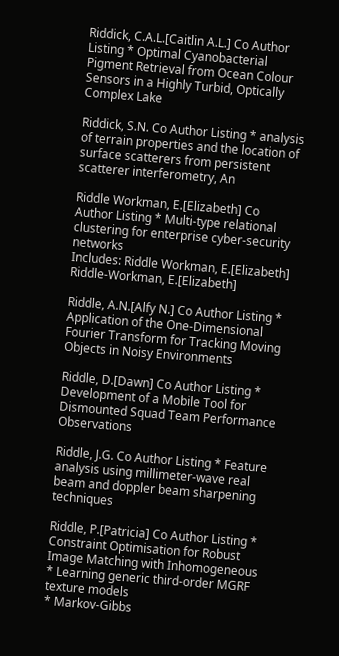Riddick, C.A.L.[Caitlin A.L.] Co Author Listing * Optimal Cyanobacterial Pigment Retrieval from Ocean Colour Sensors in a Highly Turbid, Optically Complex Lake

Riddick, S.N. Co Author Listing * analysis of terrain properties and the location of surface scatterers from persistent scatterer interferometry, An

Riddle Workman, E.[Elizabeth] Co Author Listing * Multi-type relational clustering for enterprise cyber-security networks
Includes: Riddle Workman, E.[Elizabeth] Riddle-Workman, E.[Elizabeth]

Riddle, A.N.[Alfy N.] Co Author Listing * Application of the One-Dimensional Fourier Transform for Tracking Moving Objects in Noisy Environments

Riddle, D.[Dawn] Co Author Listing * Development of a Mobile Tool for Dismounted Squad Team Performance Observations

Riddle, J.G. Co Author Listing * Feature analysis using millimeter-wave real beam and doppler beam sharpening techniques

Riddle, P.[Patricia] Co Author Listing * Constraint Optimisation for Robust Image Matching with Inhomogeneous
* Learning generic third-order MGRF texture models
* Markov-Gibbs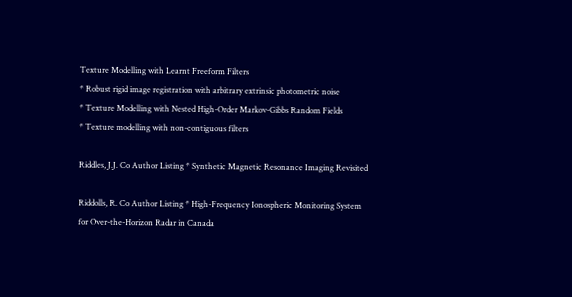Texture Modelling with Learnt Freeform Filters
* Robust rigid image registration with arbitrary extrinsic photometric noise
* Texture Modelling with Nested High-Order Markov-Gibbs Random Fields
* Texture modelling with non-contiguous filters

Riddles, J.J. Co Author Listing * Synthetic Magnetic Resonance Imaging Revisited

Riddolls, R. Co Author Listing * High-Frequency Ionospheric Monitoring System for Over-the-Horizon Radar in Canada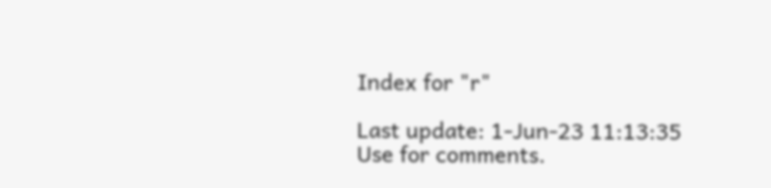Index for "r"

Last update: 1-Jun-23 11:13:35
Use for comments.